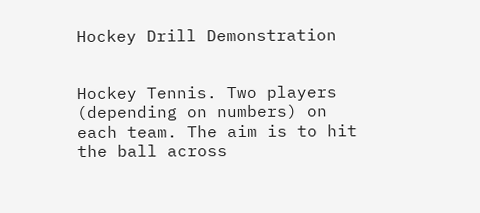Hockey Drill Demonstration


Hockey Tennis. Two players (depending on numbers) on each team. The aim is to hit the ball across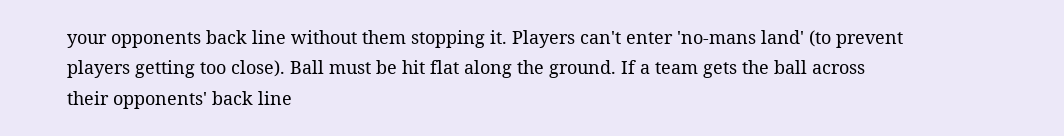your opponents back line without them stopping it. Players can't enter 'no-mans land' (to prevent players getting too close). Ball must be hit flat along the ground. If a team gets the ball across their opponents' back line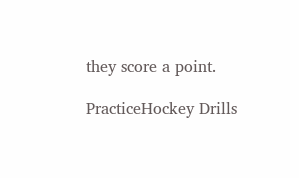they score a point.

PracticeHockey Drills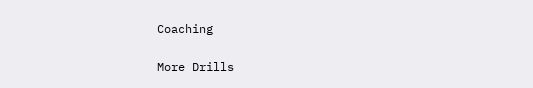Coaching

More Drills